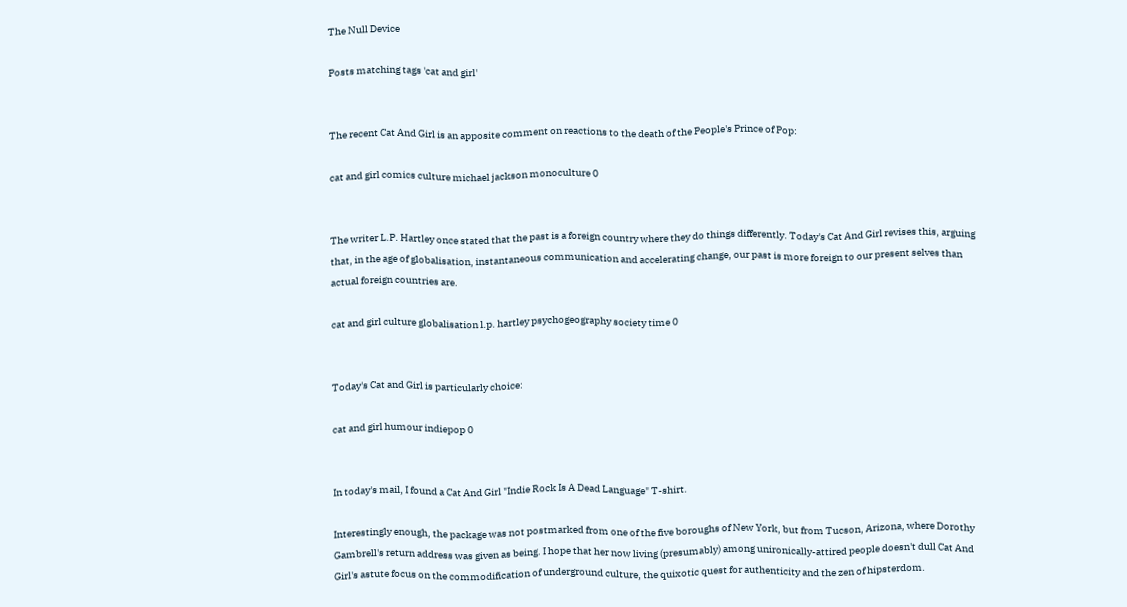The Null Device

Posts matching tags 'cat and girl'


The recent Cat And Girl is an apposite comment on reactions to the death of the People's Prince of Pop:

cat and girl comics culture michael jackson monoculture 0


The writer L.P. Hartley once stated that the past is a foreign country where they do things differently. Today's Cat And Girl revises this, arguing that, in the age of globalisation, instantaneous communication and accelerating change, our past is more foreign to our present selves than actual foreign countries are.

cat and girl culture globalisation l.p. hartley psychogeography society time 0


Today's Cat and Girl is particularly choice:

cat and girl humour indiepop 0


In today's mail, I found a Cat And Girl "Indie Rock Is A Dead Language" T-shirt.

Interestingly enough, the package was not postmarked from one of the five boroughs of New York, but from Tucson, Arizona, where Dorothy Gambrell's return address was given as being. I hope that her now living (presumably) among unironically-attired people doesn't dull Cat And Girl's astute focus on the commodification of underground culture, the quixotic quest for authenticity and the zen of hipsterdom.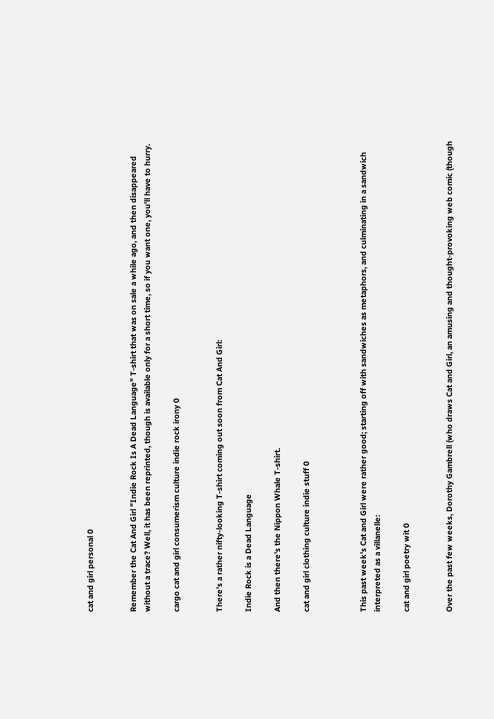cat and girl personal 0


Remember the Cat And Girl "Indie Rock Is A Dead Language" T-shirt that was on sale a while ago, and then disappeared without a trace? Well, it has been reprinted, though is available only for a short time, so if you want one, you'll have to hurry.

cargo cat and girl consumerism culture indie rock irony 0


There's a rather nifty-looking T-shirt coming out soon from Cat And Girl:

Indie Rock is a Dead Language

And then there's the Nippon Whale T-shirt.

cat and girl clothing culture indie stuff 0



This past week's Cat and Girl were rather good; starting off with sandwiches as metaphors, and culminating in a sandwich interpreted as a villanelle:

cat and girl poetry wit 0


Over the past few weeks, Dorothy Gambrell (who draws Cat and Girl, an amusing and thought-provoking web comic (though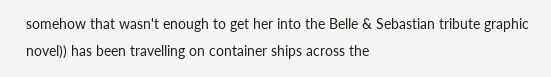somehow that wasn't enough to get her into the Belle & Sebastian tribute graphic novel)) has been travelling on container ships across the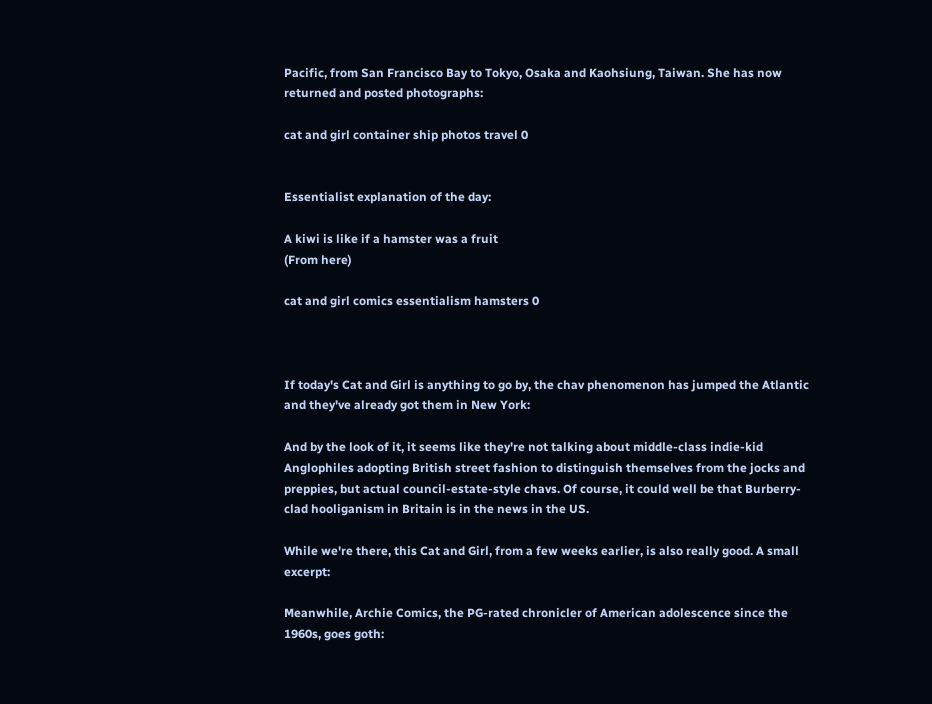Pacific, from San Francisco Bay to Tokyo, Osaka and Kaohsiung, Taiwan. She has now returned and posted photographs:

cat and girl container ship photos travel 0


Essentialist explanation of the day:

A kiwi is like if a hamster was a fruit
(From here)

cat and girl comics essentialism hamsters 0



If today's Cat and Girl is anything to go by, the chav phenomenon has jumped the Atlantic and they've already got them in New York:

And by the look of it, it seems like they're not talking about middle-class indie-kid Anglophiles adopting British street fashion to distinguish themselves from the jocks and preppies, but actual council-estate-style chavs. Of course, it could well be that Burberry-clad hooliganism in Britain is in the news in the US.

While we're there, this Cat and Girl, from a few weeks earlier, is also really good. A small excerpt:

Meanwhile, Archie Comics, the PG-rated chronicler of American adolescence since the 1960s, goes goth: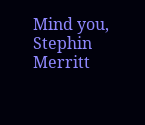Mind you, Stephin Merritt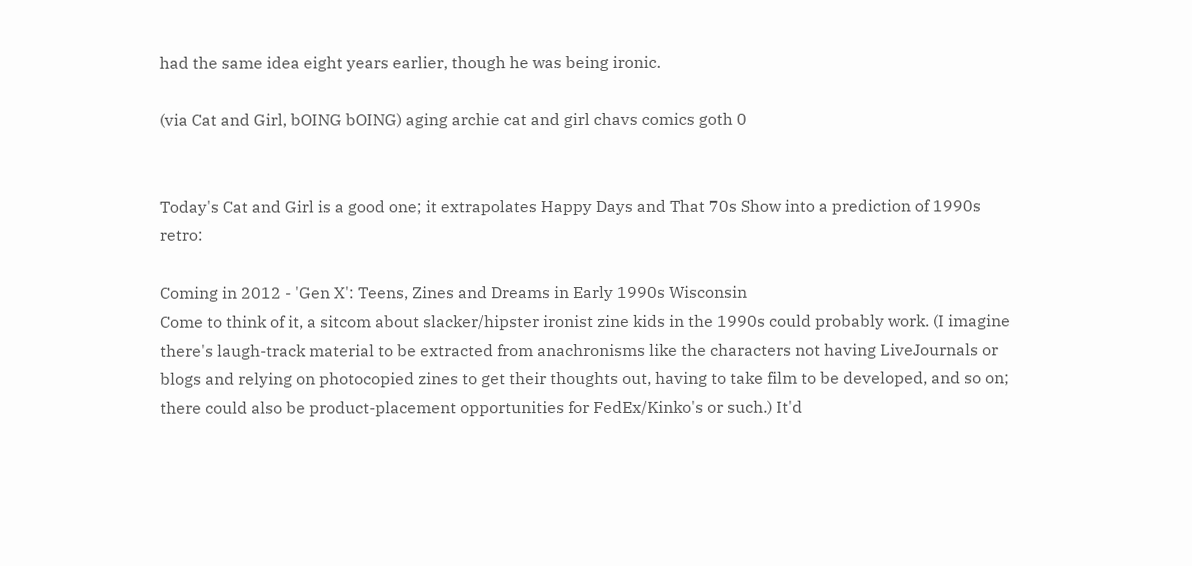had the same idea eight years earlier, though he was being ironic.

(via Cat and Girl, bOING bOING) aging archie cat and girl chavs comics goth 0


Today's Cat and Girl is a good one; it extrapolates Happy Days and That 70s Show into a prediction of 1990s retro:

Coming in 2012 - 'Gen X': Teens, Zines and Dreams in Early 1990s Wisconsin
Come to think of it, a sitcom about slacker/hipster ironist zine kids in the 1990s could probably work. (I imagine there's laugh-track material to be extracted from anachronisms like the characters not having LiveJournals or blogs and relying on photocopied zines to get their thoughts out, having to take film to be developed, and so on; there could also be product-placement opportunities for FedEx/Kinko's or such.) It'd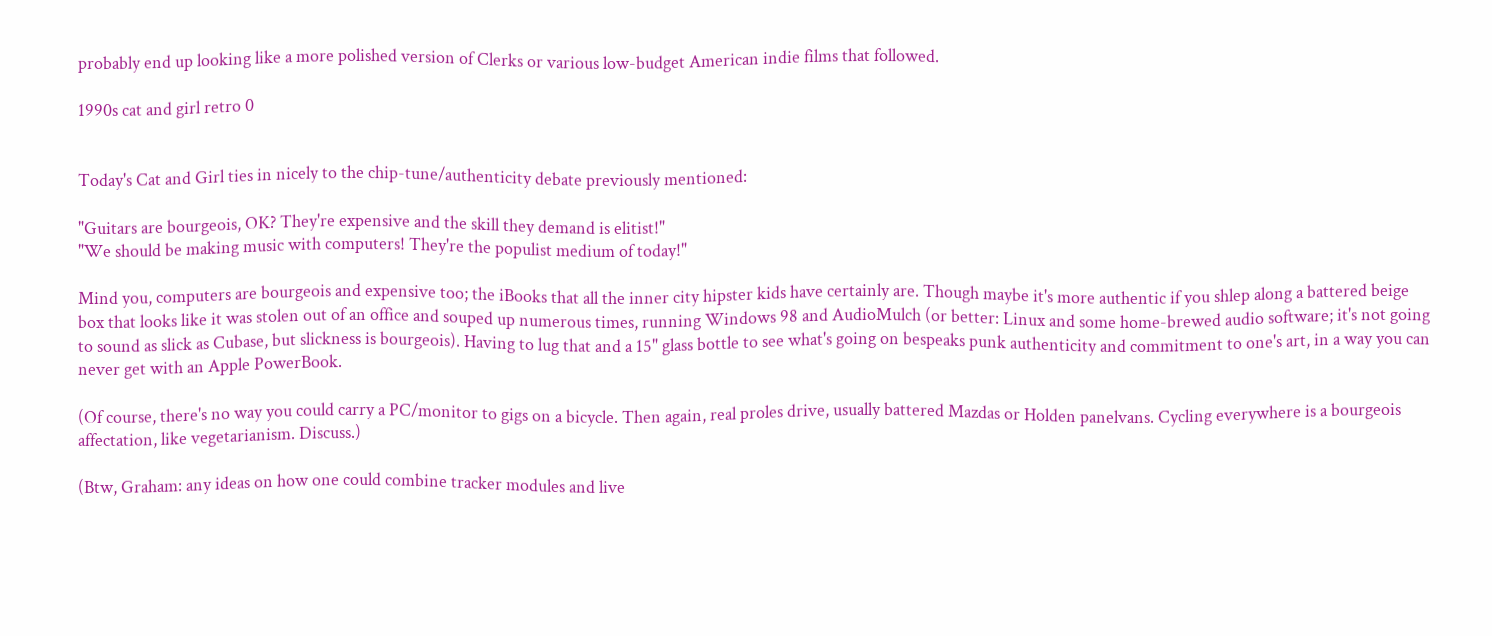probably end up looking like a more polished version of Clerks or various low-budget American indie films that followed.

1990s cat and girl retro 0


Today's Cat and Girl ties in nicely to the chip-tune/authenticity debate previously mentioned:

"Guitars are bourgeois, OK? They're expensive and the skill they demand is elitist!"
"We should be making music with computers! They're the populist medium of today!"

Mind you, computers are bourgeois and expensive too; the iBooks that all the inner city hipster kids have certainly are. Though maybe it's more authentic if you shlep along a battered beige box that looks like it was stolen out of an office and souped up numerous times, running Windows 98 and AudioMulch (or better: Linux and some home-brewed audio software; it's not going to sound as slick as Cubase, but slickness is bourgeois). Having to lug that and a 15" glass bottle to see what's going on bespeaks punk authenticity and commitment to one's art, in a way you can never get with an Apple PowerBook.

(Of course, there's no way you could carry a PC/monitor to gigs on a bicycle. Then again, real proles drive, usually battered Mazdas or Holden panelvans. Cycling everywhere is a bourgeois affectation, like vegetarianism. Discuss.)

(Btw, Graham: any ideas on how one could combine tracker modules and live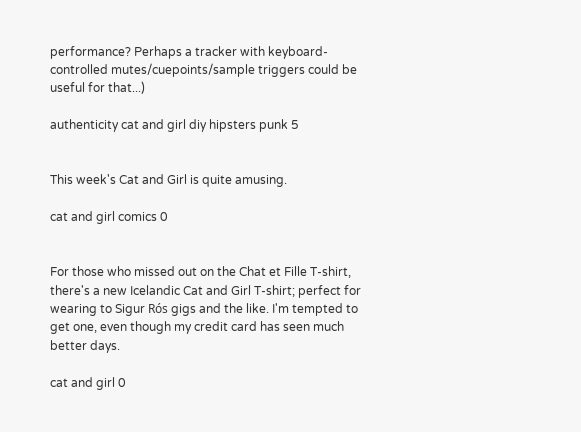performance? Perhaps a tracker with keyboard-controlled mutes/cuepoints/sample triggers could be useful for that...)

authenticity cat and girl diy hipsters punk 5


This week's Cat and Girl is quite amusing.

cat and girl comics 0


For those who missed out on the Chat et Fille T-shirt, there's a new Icelandic Cat and Girl T-shirt; perfect for wearing to Sigur Rós gigs and the like. I'm tempted to get one, even though my credit card has seen much better days.

cat and girl 0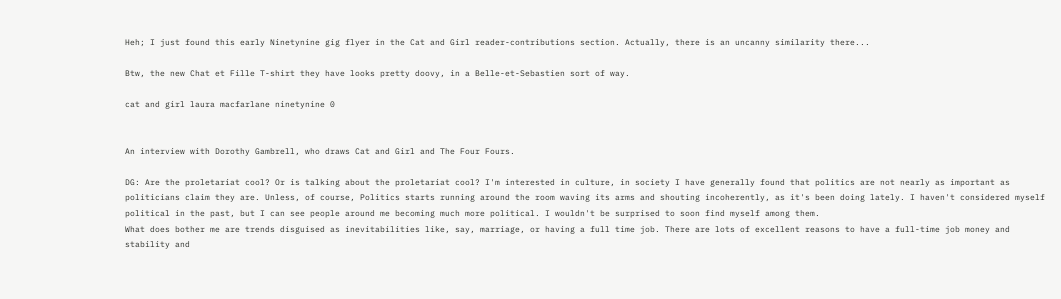Heh; I just found this early Ninetynine gig flyer in the Cat and Girl reader-contributions section. Actually, there is an uncanny similarity there...

Btw, the new Chat et Fille T-shirt they have looks pretty doovy, in a Belle-et-Sebastien sort of way.

cat and girl laura macfarlane ninetynine 0


An interview with Dorothy Gambrell, who draws Cat and Girl and The Four Fours.

DG: Are the proletariat cool? Or is talking about the proletariat cool? I'm interested in culture, in society I have generally found that politics are not nearly as important as politicians claim they are. Unless, of course, Politics starts running around the room waving its arms and shouting incoherently, as it's been doing lately. I haven't considered myself political in the past, but I can see people around me becoming much more political. I wouldn't be surprised to soon find myself among them.
What does bother me are trends disguised as inevitabilities like, say, marriage, or having a full time job. There are lots of excellent reasons to have a full-time job money and stability and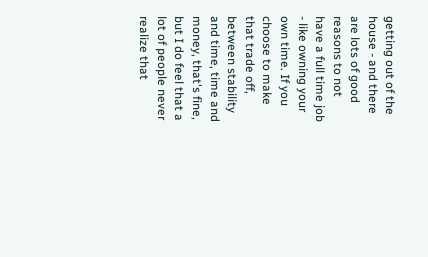getting out of the house - and there are lots of good reasons to not have a full time job - like owning your own time. If you choose to make that trade off, between stability and time, time and money, that's fine, but I do feel that a lot of people never realize that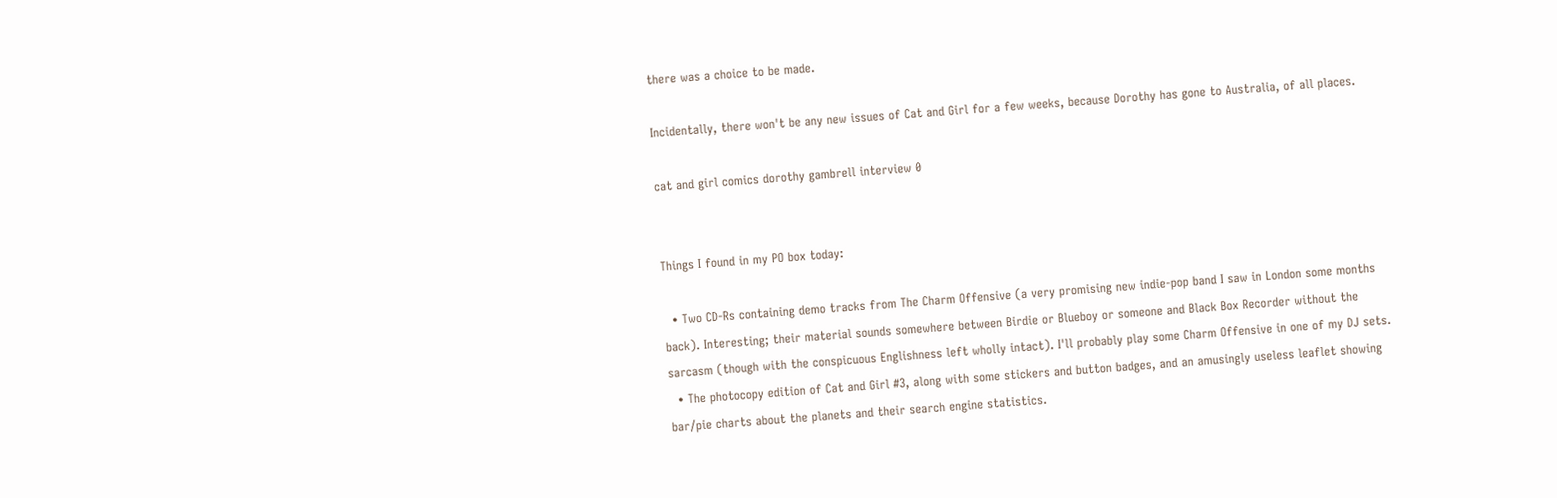there was a choice to be made.

Incidentally, there won't be any new issues of Cat and Girl for a few weeks, because Dorothy has gone to Australia, of all places.

cat and girl comics dorothy gambrell interview 0


Things I found in my PO box today:

  • Two CD-Rs containing demo tracks from The Charm Offensive (a very promising new indie-pop band I saw in London some months back). Interesting; their material sounds somewhere between Birdie or Blueboy or someone and Black Box Recorder without the sarcasm (though with the conspicuous Englishness left wholly intact). I'll probably play some Charm Offensive in one of my DJ sets.
  • The photocopy edition of Cat and Girl #3, along with some stickers and button badges, and an amusingly useless leaflet showing bar/pie charts about the planets and their search engine statistics.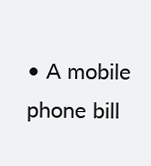• A mobile phone bill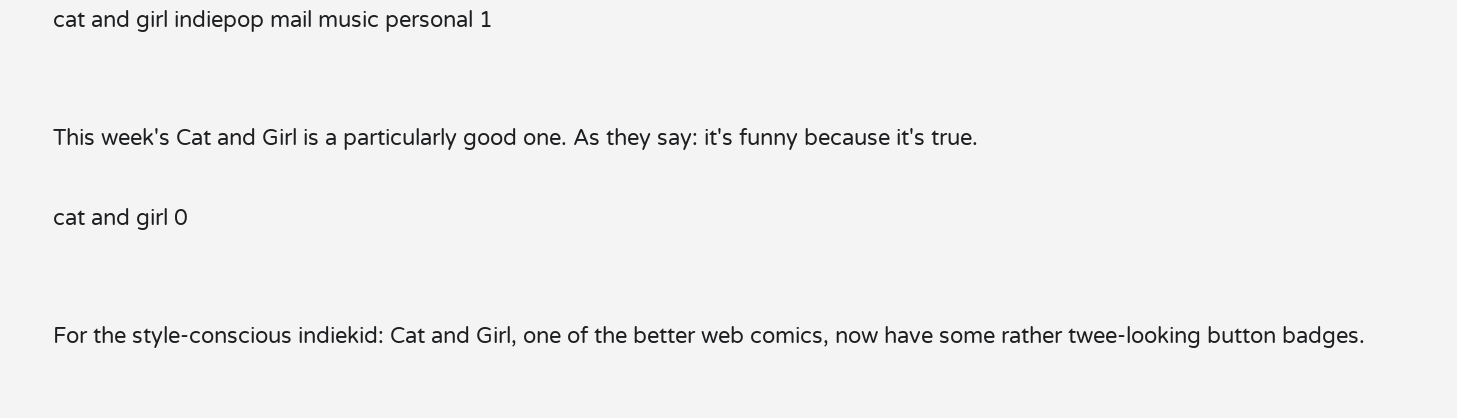cat and girl indiepop mail music personal 1


This week's Cat and Girl is a particularly good one. As they say: it's funny because it's true.

cat and girl 0


For the style-conscious indiekid: Cat and Girl, one of the better web comics, now have some rather twee-looking button badges.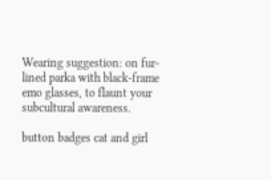Wearing suggestion: on fur-lined parka with black-frame emo glasses, to flaunt your subcultural awareness.

button badges cat and girl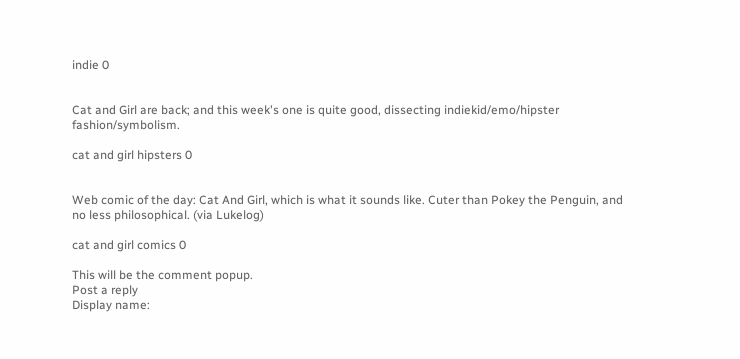indie 0


Cat and Girl are back; and this week's one is quite good, dissecting indiekid/emo/hipster fashion/symbolism.

cat and girl hipsters 0


Web comic of the day: Cat And Girl, which is what it sounds like. Cuter than Pokey the Penguin, and no less philosophical. (via Lukelog)

cat and girl comics 0

This will be the comment popup.
Post a reply
Display name: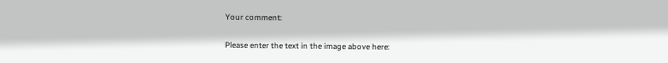Your comment:

Please enter the text in the image above here: